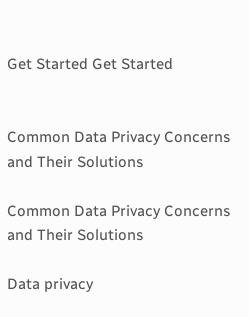Get Started Get Started


Common Data Privacy Concerns and Their Solutions

Common Data Privacy Concerns and Their Solutions

Data privacy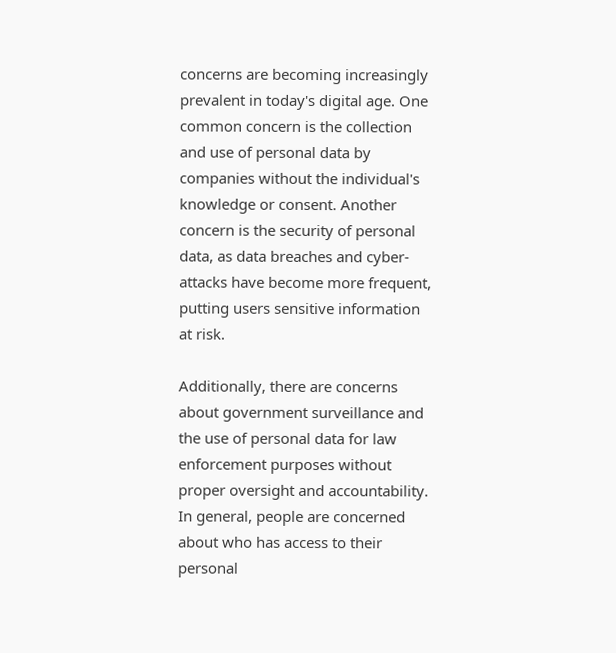concerns are becoming increasingly prevalent in today's digital age. One common concern is the collection and use of personal data by companies without the individual's knowledge or consent. Another concern is the security of personal data, as data breaches and cyber-attacks have become more frequent, putting users sensitive information at risk.

Additionally, there are concerns about government surveillance and the use of personal data for law enforcement purposes without proper oversight and accountability. In general, people are concerned about who has access to their personal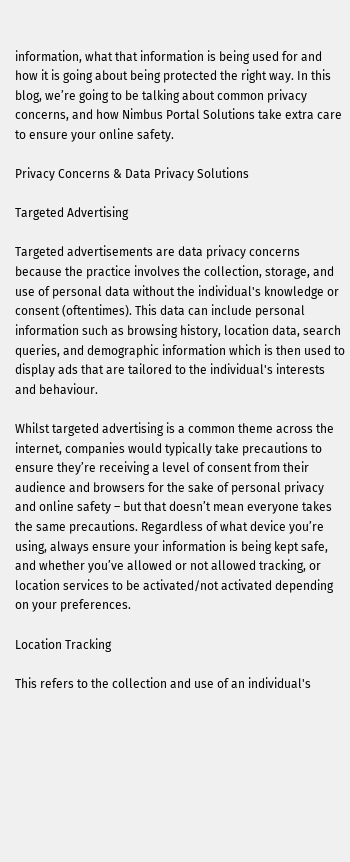information, what that information is being used for and how it is going about being protected the right way. In this blog, we’re going to be talking about common privacy concerns, and how Nimbus Portal Solutions take extra care to ensure your online safety.

Privacy Concerns & Data Privacy Solutions

Targeted Advertising

Targeted advertisements are data privacy concerns because the practice involves the collection, storage, and use of personal data without the individual's knowledge or consent (oftentimes). This data can include personal information such as browsing history, location data, search queries, and demographic information which is then used to display ads that are tailored to the individual's interests and behaviour.

Whilst targeted advertising is a common theme across the internet, companies would typically take precautions to ensure they’re receiving a level of consent from their audience and browsers for the sake of personal privacy and online safety – but that doesn’t mean everyone takes the same precautions. Regardless of what device you’re using, always ensure your information is being kept safe, and whether you’ve allowed or not allowed tracking, or location services to be activated/not activated depending on your preferences.

Location Tracking

This refers to the collection and use of an individual's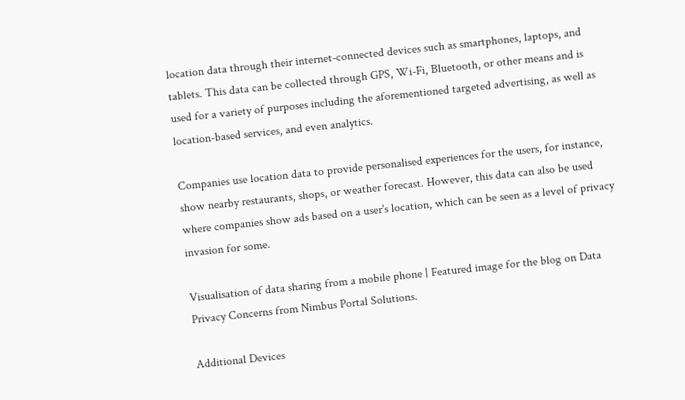location data through their internet-connected devices such as smartphones, laptops, and tablets. This data can be collected through GPS, Wi-Fi, Bluetooth, or other means and is used for a variety of purposes including the aforementioned targeted advertising, as well as location-based services, and even analytics.

Companies use location data to provide personalised experiences for the users, for instance, show nearby restaurants, shops, or weather forecast. However, this data can also be used where companies show ads based on a user's location, which can be seen as a level of privacy invasion for some.

Visualisation of data sharing from a mobile phone | Featured image for the blog on Data Privacy Concerns from Nimbus Portal Solutions.

Additional Devices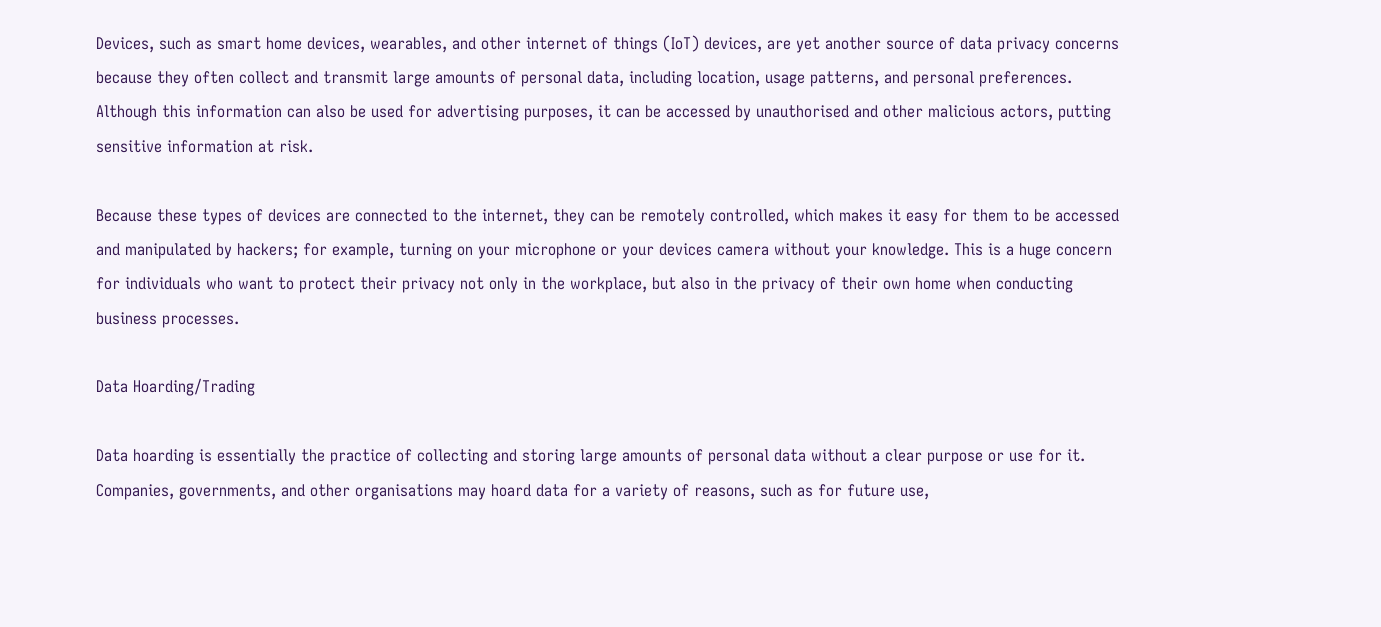Devices, such as smart home devices, wearables, and other internet of things (IoT) devices, are yet another source of data privacy concerns because they often collect and transmit large amounts of personal data, including location, usage patterns, and personal preferences. Although this information can also be used for advertising purposes, it can be accessed by unauthorised and other malicious actors, putting sensitive information at risk.

Because these types of devices are connected to the internet, they can be remotely controlled, which makes it easy for them to be accessed and manipulated by hackers; for example, turning on your microphone or your devices camera without your knowledge. This is a huge concern for individuals who want to protect their privacy not only in the workplace, but also in the privacy of their own home when conducting business processes.

Data Hoarding/Trading

Data hoarding is essentially the practice of collecting and storing large amounts of personal data without a clear purpose or use for it. Companies, governments, and other organisations may hoard data for a variety of reasons, such as for future use,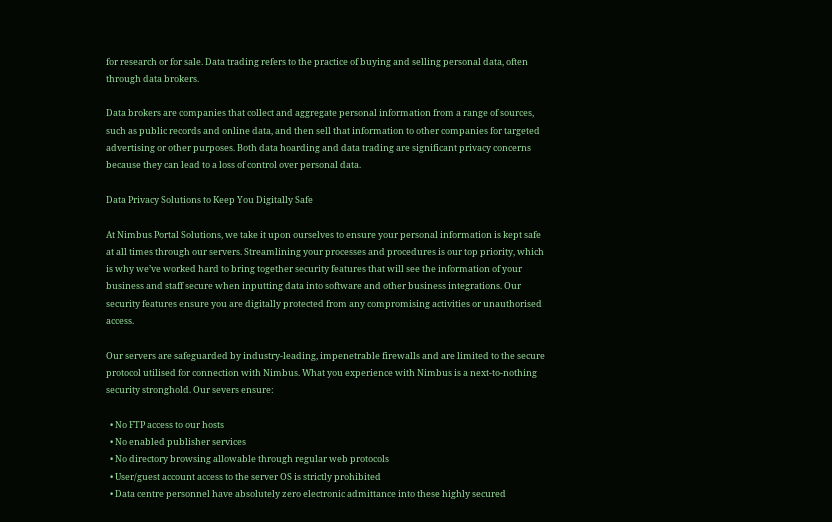for research or for sale. Data trading refers to the practice of buying and selling personal data, often through data brokers.

Data brokers are companies that collect and aggregate personal information from a range of sources, such as public records and online data, and then sell that information to other companies for targeted advertising or other purposes. Both data hoarding and data trading are significant privacy concerns because they can lead to a loss of control over personal data.

Data Privacy Solutions to Keep You Digitally Safe

At Nimbus Portal Solutions, we take it upon ourselves to ensure your personal information is kept safe at all times through our servers. Streamlining your processes and procedures is our top priority, which is why we’ve worked hard to bring together security features that will see the information of your business and staff secure when inputting data into software and other business integrations. Our security features ensure you are digitally protected from any compromising activities or unauthorised access.

Our servers are safeguarded by industry-leading, impenetrable firewalls and are limited to the secure protocol utilised for connection with Nimbus. What you experience with Nimbus is a next-to-nothing security stronghold. Our severs ensure:

  • No FTP access to our hosts
  • No enabled publisher services
  • No directory browsing allowable through regular web protocols
  • User/guest account access to the server OS is strictly prohibited
  • Data centre personnel have absolutely zero electronic admittance into these highly secured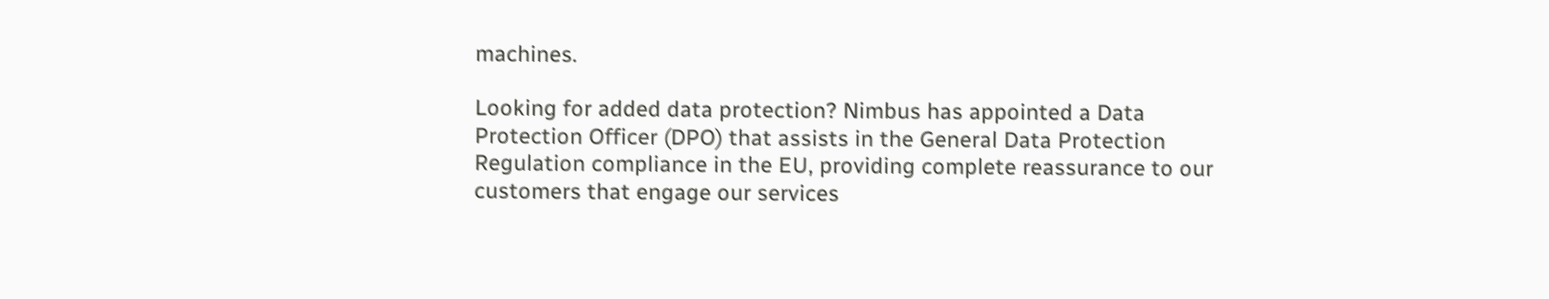machines.

Looking for added data protection? Nimbus has appointed a Data Protection Officer (DPO) that assists in the General Data Protection Regulation compliance in the EU, providing complete reassurance to our customers that engage our services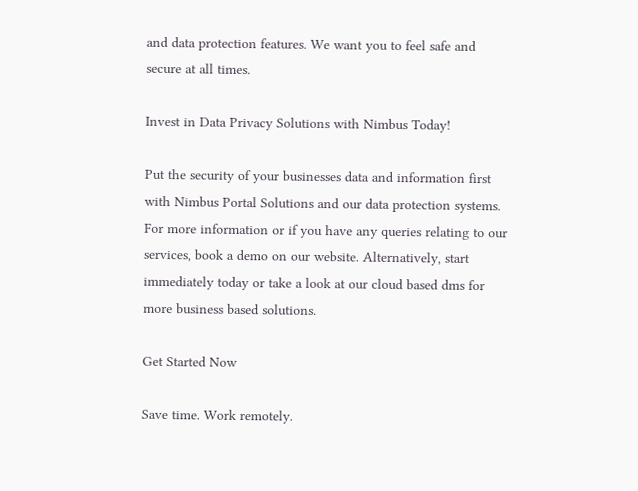and data protection features. We want you to feel safe and secure at all times.

Invest in Data Privacy Solutions with Nimbus Today!

Put the security of your businesses data and information first with Nimbus Portal Solutions and our data protection systems. For more information or if you have any queries relating to our services, book a demo on our website. Alternatively, start immediately today or take a look at our cloud based dms for more business based solutions.

Get Started Now

Save time. Work remotely.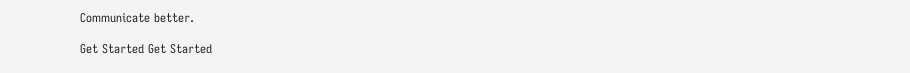Communicate better.

Get Started Get Started